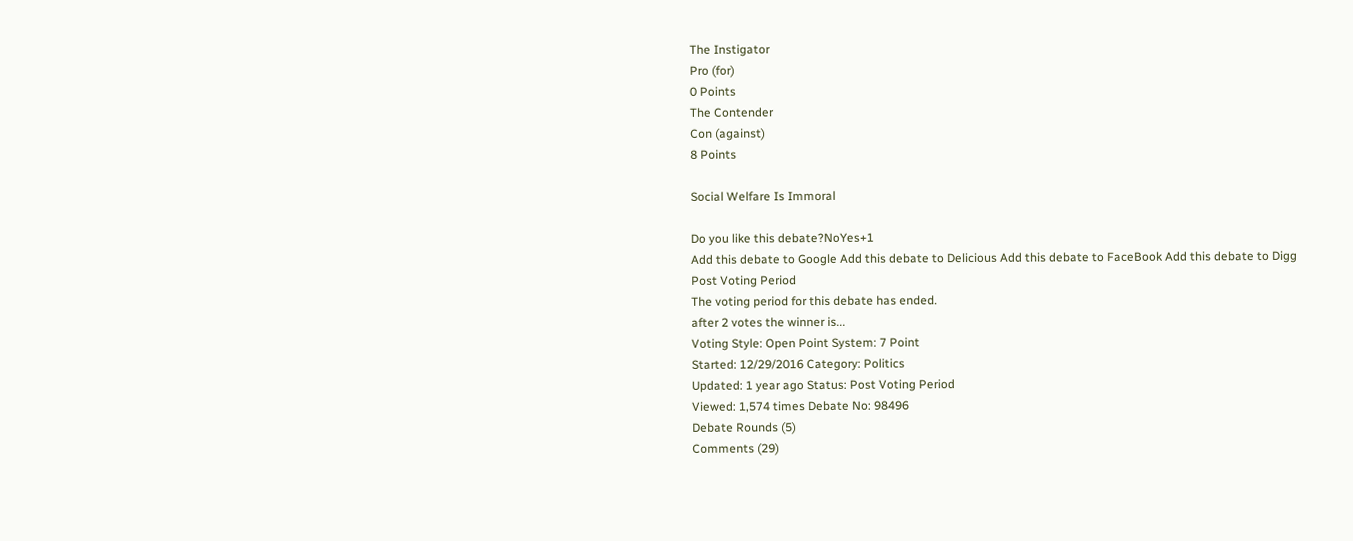The Instigator
Pro (for)
0 Points
The Contender
Con (against)
8 Points

Social Welfare Is Immoral

Do you like this debate?NoYes+1
Add this debate to Google Add this debate to Delicious Add this debate to FaceBook Add this debate to Digg
Post Voting Period
The voting period for this debate has ended.
after 2 votes the winner is...
Voting Style: Open Point System: 7 Point
Started: 12/29/2016 Category: Politics
Updated: 1 year ago Status: Post Voting Period
Viewed: 1,574 times Debate No: 98496
Debate Rounds (5)
Comments (29)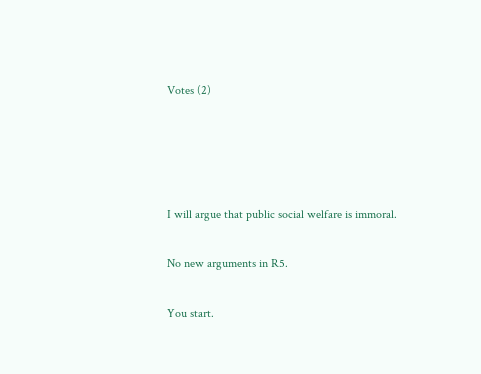Votes (2)




I will argue that public social welfare is immoral.

No new arguments in R5.

You start.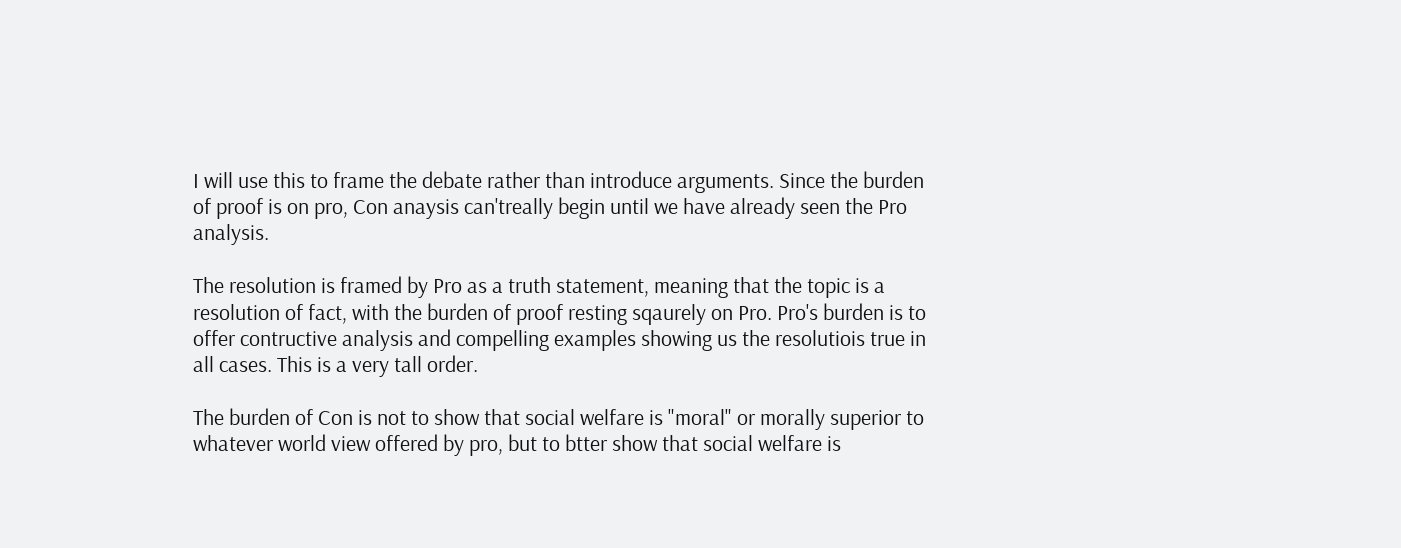I will use this to frame the debate rather than introduce arguments. Since the burden of proof is on pro, Con anaysis can'treally begin until we have already seen the Pro analysis.

The resolution is framed by Pro as a truth statement, meaning that the topic is a resolution of fact, with the burden of proof resting sqaurely on Pro. Pro's burden is to offer contructive analysis and compelling examples showing us the resolutiois true in all cases. This is a very tall order.

The burden of Con is not to show that social welfare is "moral" or morally superior to whatever world view offered by pro, but to btter show that social welfare is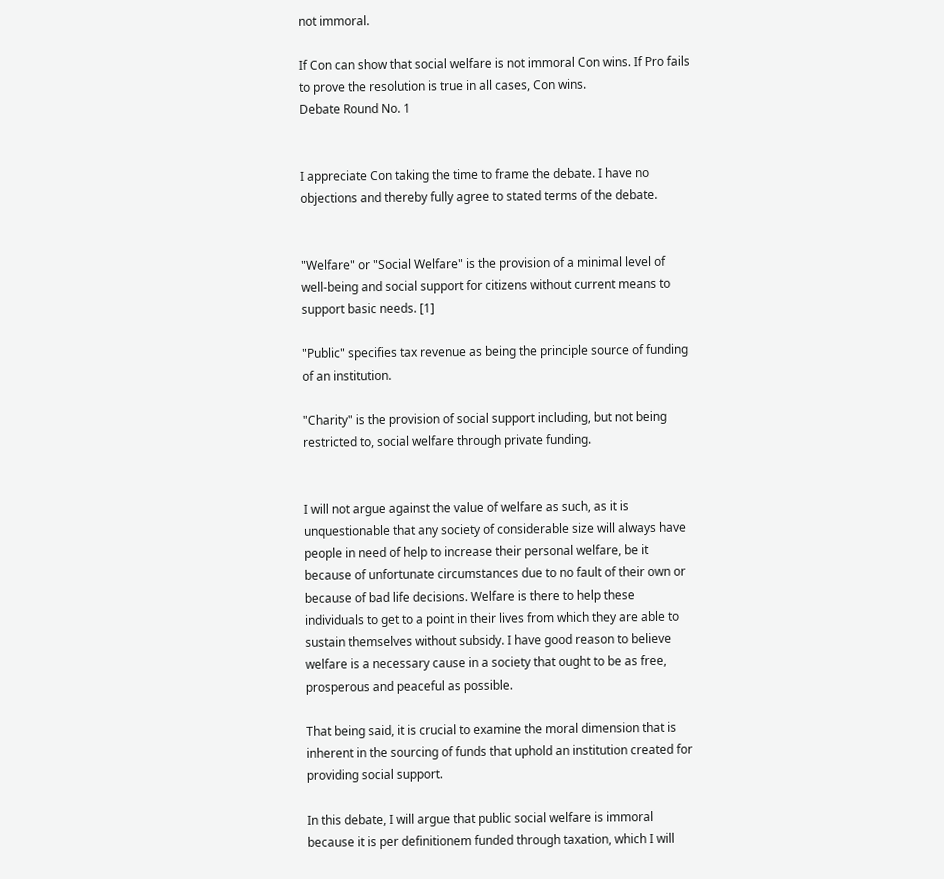not immoral.

If Con can show that social welfare is not immoral Con wins. If Pro fails to prove the resolution is true in all cases, Con wins.
Debate Round No. 1


I appreciate Con taking the time to frame the debate. I have no objections and thereby fully agree to stated terms of the debate.


"Welfare" or "Social Welfare" is the provision of a minimal level of well-being and social support for citizens without current means to support basic needs. [1]

"Public" specifies tax revenue as being the principle source of funding of an institution.

"Charity" is the provision of social support including, but not being restricted to, social welfare through private funding.


I will not argue against the value of welfare as such, as it is unquestionable that any society of considerable size will always have people in need of help to increase their personal welfare, be it because of unfortunate circumstances due to no fault of their own or because of bad life decisions. Welfare is there to help these individuals to get to a point in their lives from which they are able to sustain themselves without subsidy. I have good reason to believe welfare is a necessary cause in a society that ought to be as free, prosperous and peaceful as possible.

That being said, it is crucial to examine the moral dimension that is inherent in the sourcing of funds that uphold an institution created for providing social support.

In this debate, I will argue that public social welfare is immoral because it is per definitionem funded through taxation, which I will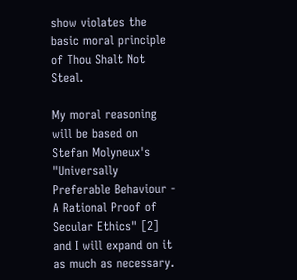show violates the basic moral principle of Thou Shalt Not Steal.

My moral reasoning will be based on Stefan Molyneux's "Universally Preferable Behaviour - A Rational Proof of Secular Ethics" [2] and I will expand on it as much as necessary.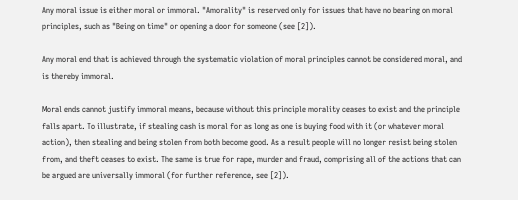Any moral issue is either moral or immoral. "Amorality" is reserved only for issues that have no bearing on moral principles, such as "Being on time" or opening a door for someone (see [2]).

Any moral end that is achieved through the systematic violation of moral principles cannot be considered moral, and is thereby immoral.

Moral ends cannot justify immoral means, because without this principle morality ceases to exist and the principle falls apart. To illustrate, if stealing cash is moral for as long as one is buying food with it (or whatever moral action), then stealing and being stolen from both become good. As a result people will no longer resist being stolen from, and theft ceases to exist. The same is true for rape, murder and fraud, comprising all of the actions that can be argued are universally immoral (for further reference, see [2]).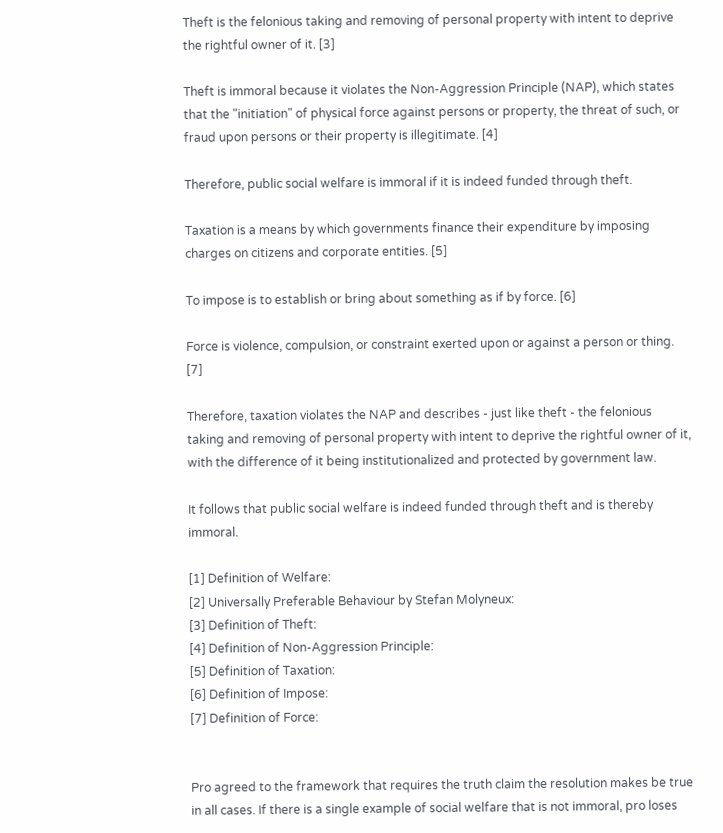Theft is the felonious taking and removing of personal property with intent to deprive the rightful owner of it. [3]

Theft is immoral because it violates the Non-Aggression Principle (NAP), which states that the "initiation" of physical force against persons or property, the threat of such, or fraud upon persons or their property is illegitimate. [4]

Therefore, public social welfare is immoral if it is indeed funded through theft.

Taxation is a means by which governments finance their expenditure by imposing charges on citizens and corporate entities. [5]

To impose is to establish or bring about something as if by force. [6]

Force is violence, compulsion, or constraint exerted upon or against a person or thing. [7]

Therefore, taxation violates the NAP and describes - just like theft - the felonious taking and removing of personal property with intent to deprive the rightful owner of it, with the difference of it being institutionalized and protected by government law.

It follows that public social welfare is indeed funded through theft and is thereby immoral.

[1] Definition of Welfare:
[2] Universally Preferable Behaviour by Stefan Molyneux:
[3] Definition of Theft:
[4] Definition of Non-Aggression Principle:
[5] Definition of Taxation:
[6] Definition of Impose:
[7] Definition of Force:


Pro agreed to the framework that requires the truth claim the resolution makes be true in all cases. If there is a single example of social welfare that is not immoral, pro loses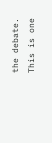the debate. This is one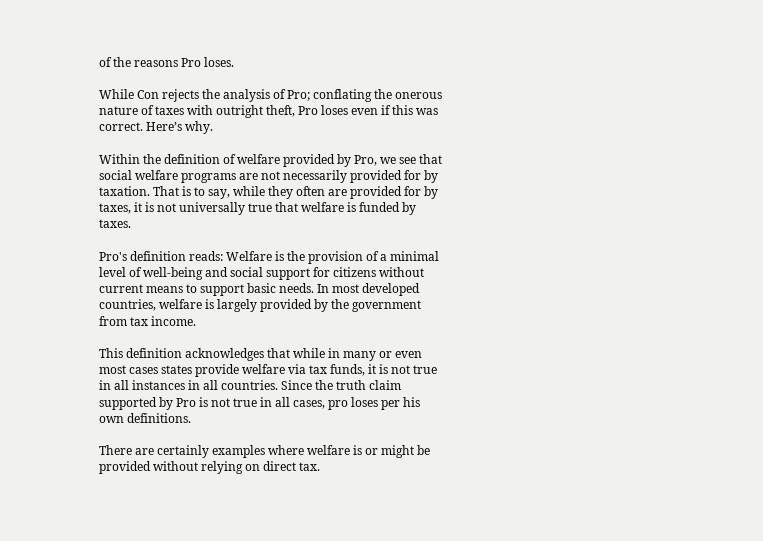of the reasons Pro loses.

While Con rejects the analysis of Pro; conflating the onerous nature of taxes with outright theft, Pro loses even if this was correct. Here’s why.

Within the definition of welfare provided by Pro, we see that social welfare programs are not necessarily provided for by taxation. That is to say, while they often are provided for by taxes, it is not universally true that welfare is funded by taxes.

Pro's definition reads: Welfare is the provision of a minimal level of well-being and social support for citizens without current means to support basic needs. In most developed countries, welfare is largely provided by the government from tax income.

This definition acknowledges that while in many or even most cases states provide welfare via tax funds, it is not true in all instances in all countries. Since the truth claim supported by Pro is not true in all cases, pro loses per his own definitions.

There are certainly examples where welfare is or might be provided without relying on direct tax.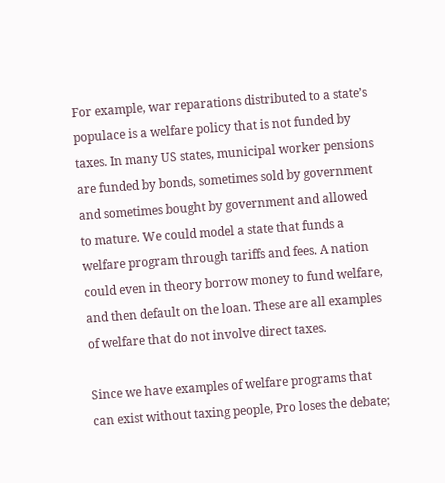For example, war reparations distributed to a state’s populace is a welfare policy that is not funded by taxes. In many US states, municipal worker pensions are funded by bonds, sometimes sold by government and sometimes bought by government and allowed to mature. We could model a state that funds a welfare program through tariffs and fees. A nation could even in theory borrow money to fund welfare, and then default on the loan. These are all examples of welfare that do not involve direct taxes.

Since we have examples of welfare programs that can exist without taxing people, Pro loses the debate;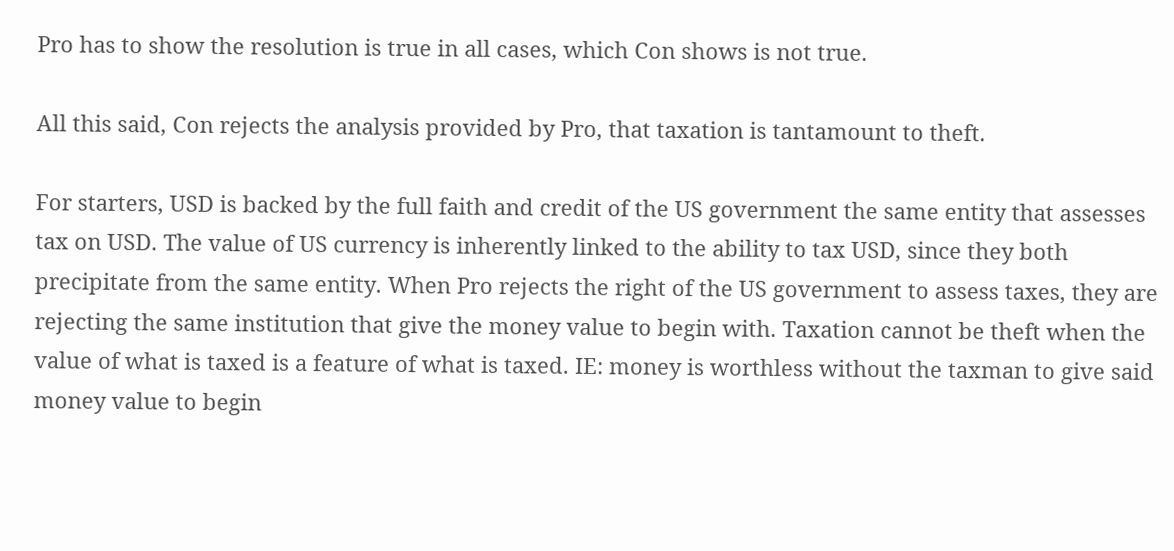Pro has to show the resolution is true in all cases, which Con shows is not true.

All this said, Con rejects the analysis provided by Pro, that taxation is tantamount to theft.

For starters, USD is backed by the full faith and credit of the US government the same entity that assesses tax on USD. The value of US currency is inherently linked to the ability to tax USD, since they both precipitate from the same entity. When Pro rejects the right of the US government to assess taxes, they are rejecting the same institution that give the money value to begin with. Taxation cannot be theft when the value of what is taxed is a feature of what is taxed. IE: money is worthless without the taxman to give said money value to begin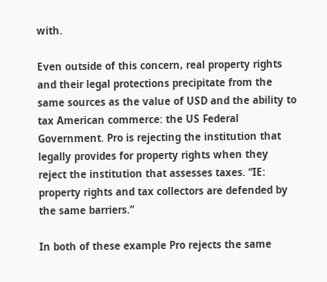with.

Even outside of this concern, real property rights and their legal protections precipitate from the same sources as the value of USD and the ability to tax American commerce: the US Federal Government. Pro is rejecting the institution that legally provides for property rights when they reject the institution that assesses taxes. “IE: property rights and tax collectors are defended by the same barriers.”

In both of these example Pro rejects the same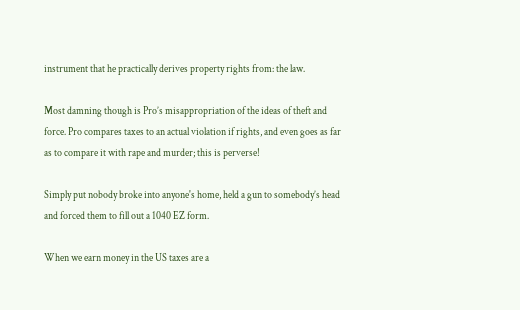instrument that he practically derives property rights from: the law.

Most damning though is Pro’s misappropriation of the ideas of theft and force. Pro compares taxes to an actual violation if rights, and even goes as far as to compare it with rape and murder; this is perverse!

Simply put nobody broke into anyone's home, held a gun to somebody’s head and forced them to fill out a 1040 EZ form.

When we earn money in the US taxes are a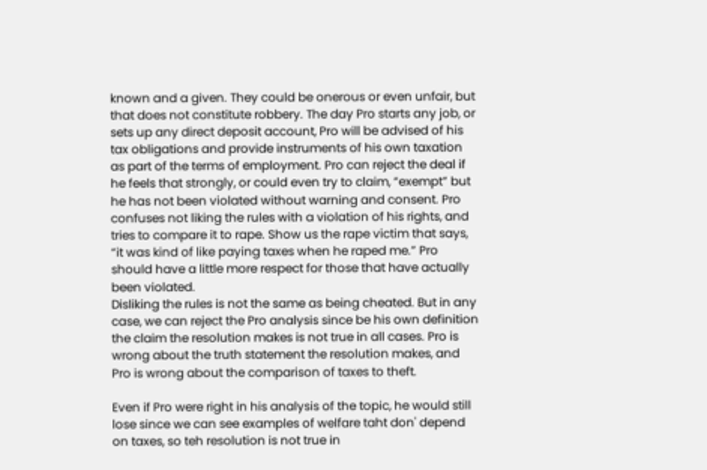known and a given. They could be onerous or even unfair, but that does not constitute robbery. The day Pro starts any job, or sets up any direct deposit account, Pro will be advised of his tax obligations and provide instruments of his own taxation as part of the terms of employment. Pro can reject the deal if he feels that strongly, or could even try to claim, “exempt” but he has not been violated without warning and consent. Pro confuses not liking the rules with a violation of his rights, and tries to compare it to rape. Show us the rape victim that says, “it was kind of like paying taxes when he raped me.” Pro should have a little more respect for those that have actually been violated.
Disliking the rules is not the same as being cheated. But in any case, we can reject the Pro analysis since be his own definition the claim the resolution makes is not true in all cases. Pro is wrong about the truth statement the resolution makes, and Pro is wrong about the comparison of taxes to theft.

Even if Pro were right in his analysis of the topic, he would still lose since we can see examples of welfare taht don' depend on taxes, so teh resolution is not true in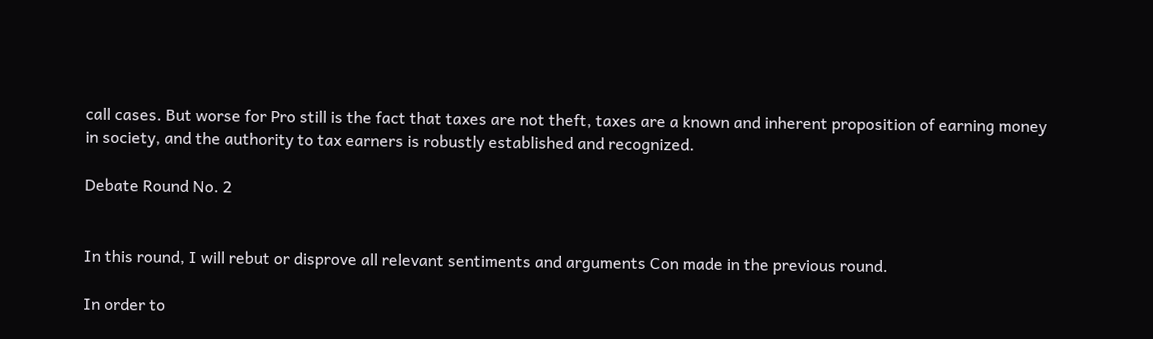call cases. But worse for Pro still is the fact that taxes are not theft, taxes are a known and inherent proposition of earning money in society, and the authority to tax earners is robustly established and recognized.

Debate Round No. 2


In this round, I will rebut or disprove all relevant sentiments and arguments Con made in the previous round.

In order to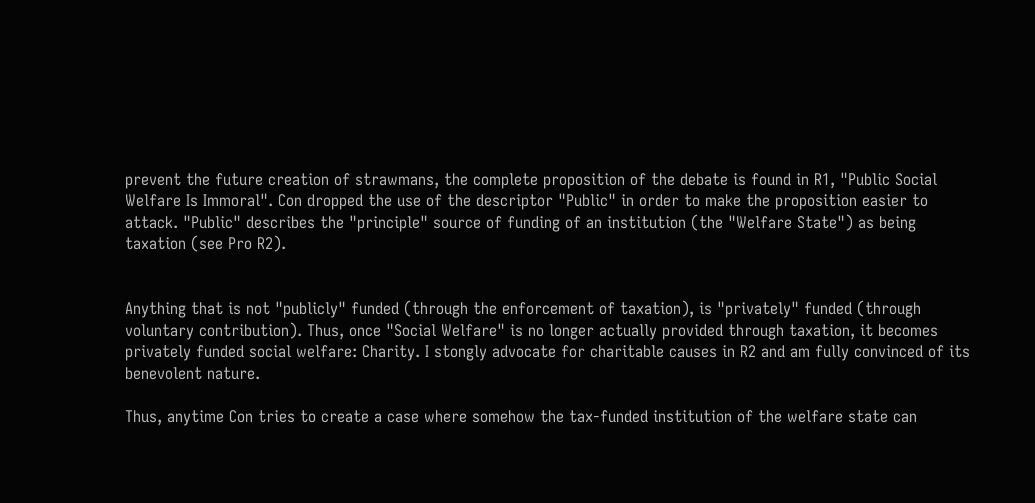prevent the future creation of strawmans, the complete proposition of the debate is found in R1, "Public Social Welfare Is Immoral". Con dropped the use of the descriptor "Public" in order to make the proposition easier to attack. "Public" describes the "principle" source of funding of an institution (the "Welfare State") as being taxation (see Pro R2).


Anything that is not "publicly" funded (through the enforcement of taxation), is "privately" funded (through voluntary contribution). Thus, once "Social Welfare" is no longer actually provided through taxation, it becomes privately funded social welfare: Charity. I stongly advocate for charitable causes in R2 and am fully convinced of its benevolent nature.

Thus, anytime Con tries to create a case where somehow the tax-funded institution of the welfare state can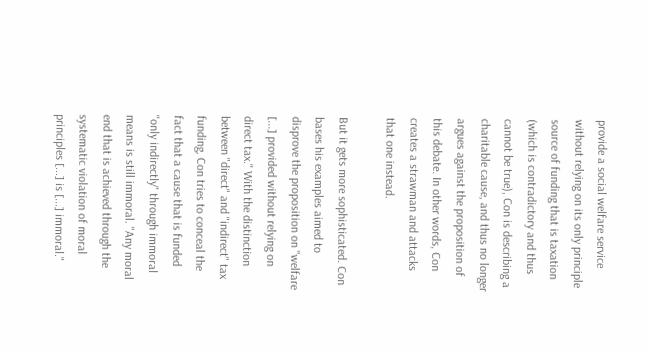provide a social welfare service without relying on its only principle source of funding that is taxation (which is contradictory and thus cannot be true), Con is describing a charitable cause, and thus no longer argues against the proposition of this debate. In other words, Con creates a strawman and attacks that one instead.

But it gets more sophisticated. Con bases his examples aimed to disprove the proposition on "welfare [...] provided without relying on direct tax." With the distinction between "direct" and "indirect" tax funding, Con tries to conceal the fact that a cause that is funded "only indirectly" through immoral means is still immoral. "Any moral end that is achieved through the systematic violation of moral principles [...] is [...] immoral."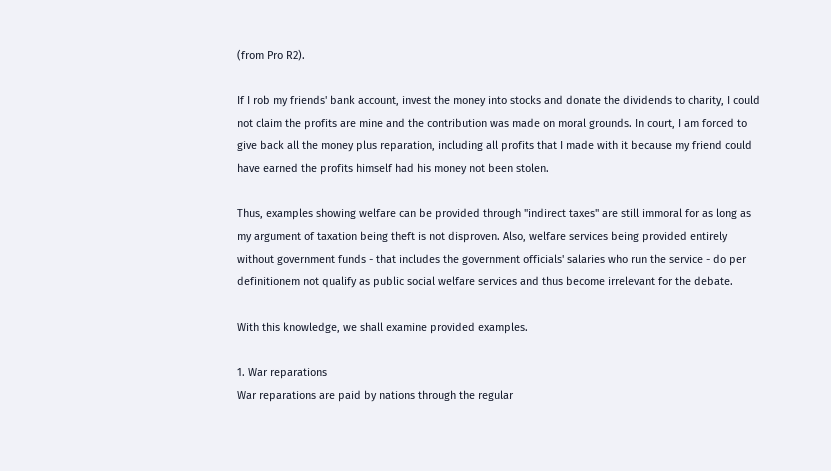(from Pro R2).

If I rob my friends' bank account, invest the money into stocks and donate the dividends to charity, I could not claim the profits are mine and the contribution was made on moral grounds. In court, I am forced to give back all the money plus reparation, including all profits that I made with it because my friend could have earned the profits himself had his money not been stolen.

Thus, examples showing welfare can be provided through "indirect taxes" are still immoral for as long as my argument of taxation being theft is not disproven. Also, welfare services being provided entirely without government funds - that includes the government officials' salaries who run the service - do per definitionem not qualify as public social welfare services and thus become irrelevant for the debate.

With this knowledge, we shall examine provided examples.

1. War reparations
War reparations are paid by nations through the regular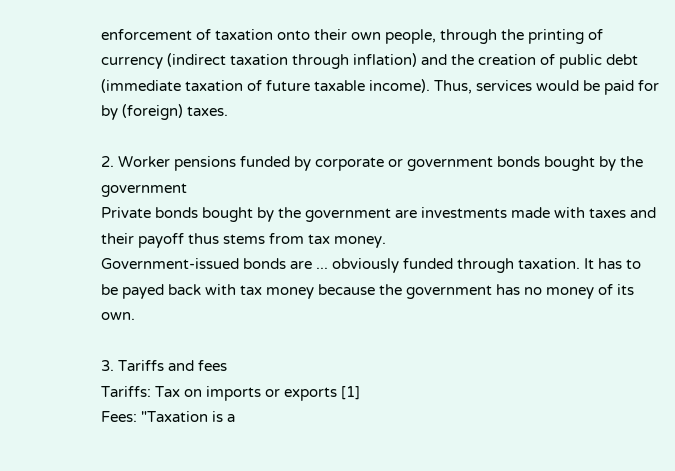enforcement of taxation onto their own people, through the printing of currency (indirect taxation through inflation) and the creation of public debt (immediate taxation of future taxable income). Thus, services would be paid for by (foreign) taxes.

2. Worker pensions funded by corporate or government bonds bought by the government
Private bonds bought by the government are investments made with taxes and their payoff thus stems from tax money.
Government-issued bonds are ... obviously funded through taxation. It has to be payed back with tax money because the government has no money of its own.

3. Tariffs and fees
Tariffs: Tax on imports or exports [1]
Fees: "Taxation is a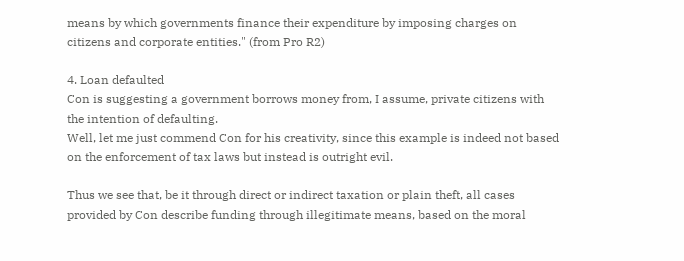means by which governments finance their expenditure by imposing charges on citizens and corporate entities." (from Pro R2)

4. Loan defaulted
Con is suggesting a government borrows money from, I assume, private citizens with the intention of defaulting.
Well, let me just commend Con for his creativity, since this example is indeed not based on the enforcement of tax laws but instead is outright evil.

Thus we see that, be it through direct or indirect taxation or plain theft, all cases provided by Con describe funding through illegitimate means, based on the moral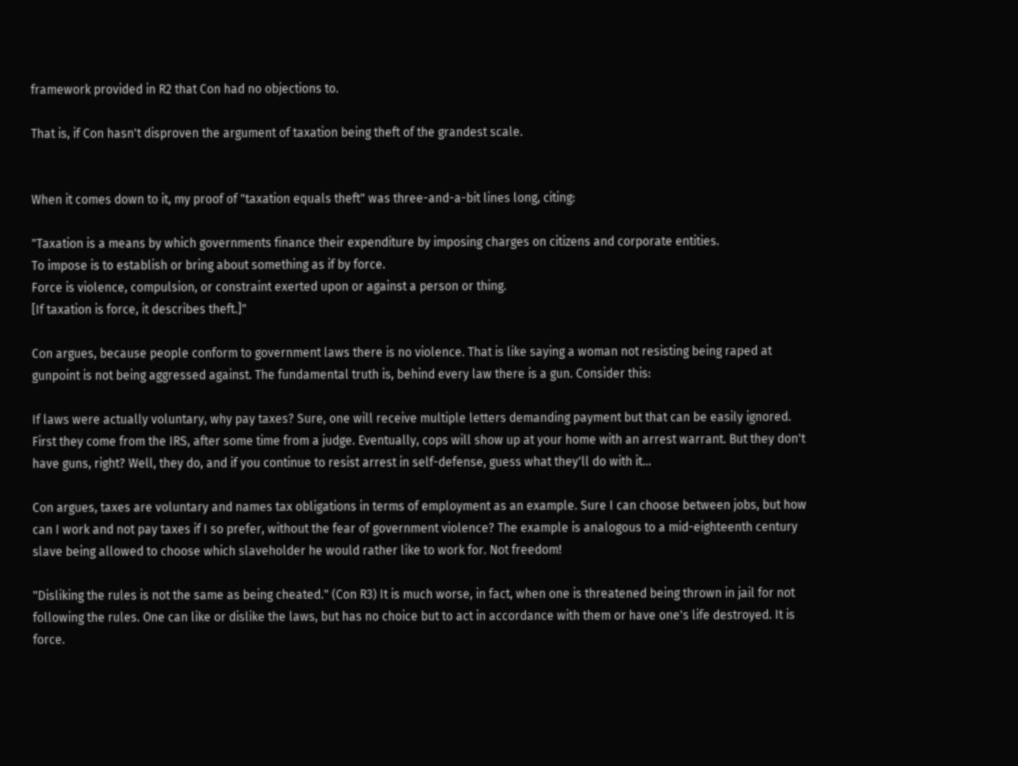framework provided in R2 that Con had no objections to.

That is, if Con hasn't disproven the argument of taxation being theft of the grandest scale.


When it comes down to it, my proof of "taxation equals theft" was three-and-a-bit lines long, citing:

"Taxation is a means by which governments finance their expenditure by imposing charges on citizens and corporate entities.
To impose is to establish or bring about something as if by force.
Force is violence, compulsion, or constraint exerted upon or against a person or thing.
[If taxation is force, it describes theft.]"

Con argues, because people conform to government laws there is no violence. That is like saying a woman not resisting being raped at gunpoint is not being aggressed against. The fundamental truth is, behind every law there is a gun. Consider this:

If laws were actually voluntary, why pay taxes? Sure, one will receive multiple letters demanding payment but that can be easily ignored. First they come from the IRS, after some time from a judge. Eventually, cops will show up at your home with an arrest warrant. But they don't have guns, right? Well, they do, and if you continue to resist arrest in self-defense, guess what they'll do with it...

Con argues, taxes are voluntary and names tax obligations in terms of employment as an example. Sure I can choose between jobs, but how can I work and not pay taxes if I so prefer, without the fear of government violence? The example is analogous to a mid-eighteenth century slave being allowed to choose which slaveholder he would rather like to work for. Not freedom!

"Disliking the rules is not the same as being cheated." (Con R3) It is much worse, in fact, when one is threatened being thrown in jail for not following the rules. One can like or dislike the laws, but has no choice but to act in accordance with them or have one's life destroyed. It is force.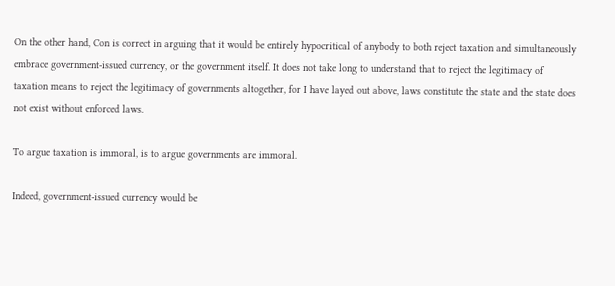On the other hand, Con is correct in arguing that it would be entirely hypocritical of anybody to both reject taxation and simultaneously embrace government-issued currency, or the government itself. It does not take long to understand that to reject the legitimacy of taxation means to reject the legitimacy of governments altogether, for I have layed out above, laws constitute the state and the state does not exist without enforced laws.

To argue taxation is immoral, is to argue governments are immoral.

Indeed, government-issued currency would be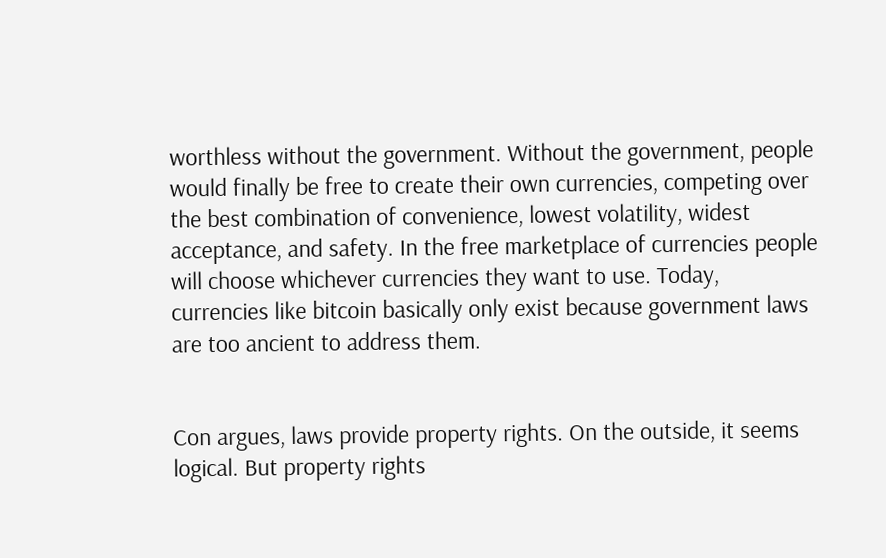worthless without the government. Without the government, people would finally be free to create their own currencies, competing over the best combination of convenience, lowest volatility, widest acceptance, and safety. In the free marketplace of currencies people will choose whichever currencies they want to use. Today, currencies like bitcoin basically only exist because government laws are too ancient to address them.


Con argues, laws provide property rights. On the outside, it seems logical. But property rights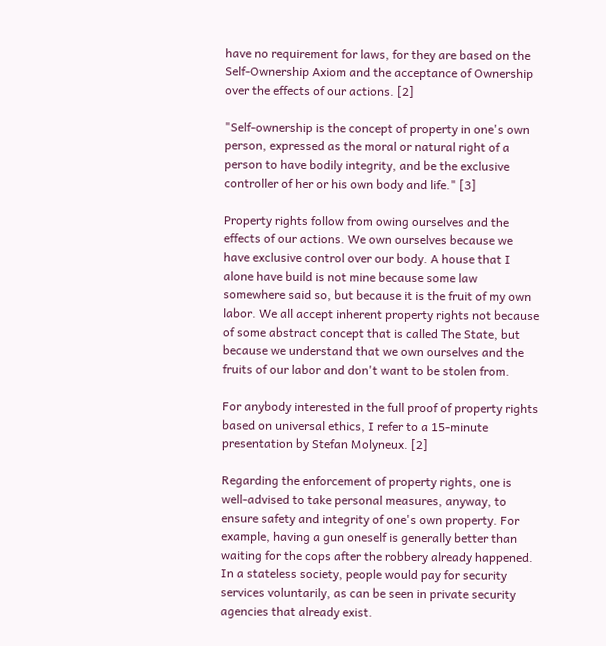have no requirement for laws, for they are based on the Self-Ownership Axiom and the acceptance of Ownership over the effects of our actions. [2]

"Self-ownership is the concept of property in one's own person, expressed as the moral or natural right of a person to have bodily integrity, and be the exclusive controller of her or his own body and life." [3]

Property rights follow from owing ourselves and the effects of our actions. We own ourselves because we have exclusive control over our body. A house that I alone have build is not mine because some law somewhere said so, but because it is the fruit of my own labor. We all accept inherent property rights not because of some abstract concept that is called The State, but because we understand that we own ourselves and the fruits of our labor and don't want to be stolen from.

For anybody interested in the full proof of property rights based on universal ethics, I refer to a 15-minute presentation by Stefan Molyneux. [2]

Regarding the enforcement of property rights, one is well-advised to take personal measures, anyway, to ensure safety and integrity of one's own property. For example, having a gun oneself is generally better than waiting for the cops after the robbery already happened. In a stateless society, people would pay for security services voluntarily, as can be seen in private security agencies that already exist.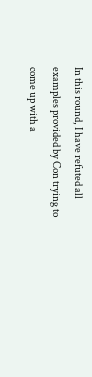In this round, I have refuted all examples provided by Con trying to come up with a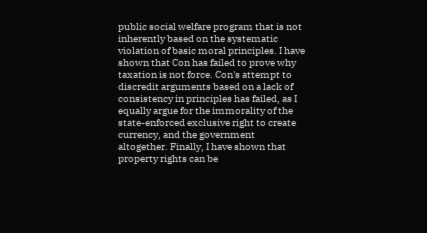public social welfare program that is not inherently based on the systematic violation of basic moral principles. I have shown that Con has failed to prove why taxation is not force. Con's attempt to discredit arguments based on a lack of consistency in principles has failed, as I equally argue for the immorality of the state-enforced exclusive right to create currency, and the government altogether. Finally, I have shown that property rights can be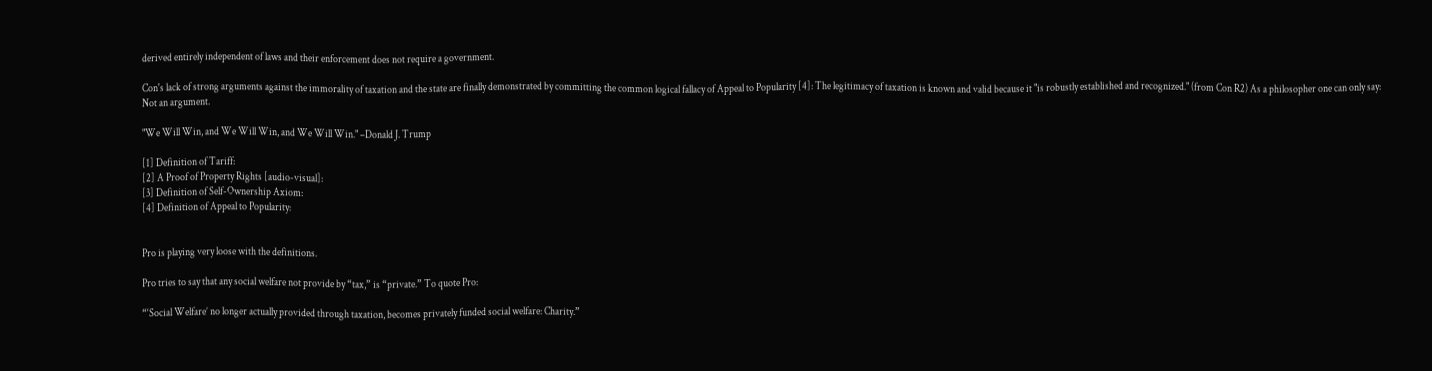derived entirely independent of laws and their enforcement does not require a government.

Con's lack of strong arguments against the immorality of taxation and the state are finally demonstrated by committing the common logical fallacy of Appeal to Popularity [4]: The legitimacy of taxation is known and valid because it "is robustly established and recognized." (from Con R2) As a philosopher one can only say: Not an argument.

"We Will Win, and We Will Win, and We Will Win." –Donald J. Trump

[1] Definition of Tariff:
[2] A Proof of Property Rights [audio-visual]:
[3] Definition of Self-Ownership Axiom:
[4] Definition of Appeal to Popularity:


Pro is playing very loose with the definitions.

Pro tries to say that any social welfare not provide by “tax,” is “private.” To quote Pro:

“‘Social Welfare’ no longer actually provided through taxation, becomes privately funded social welfare: Charity.”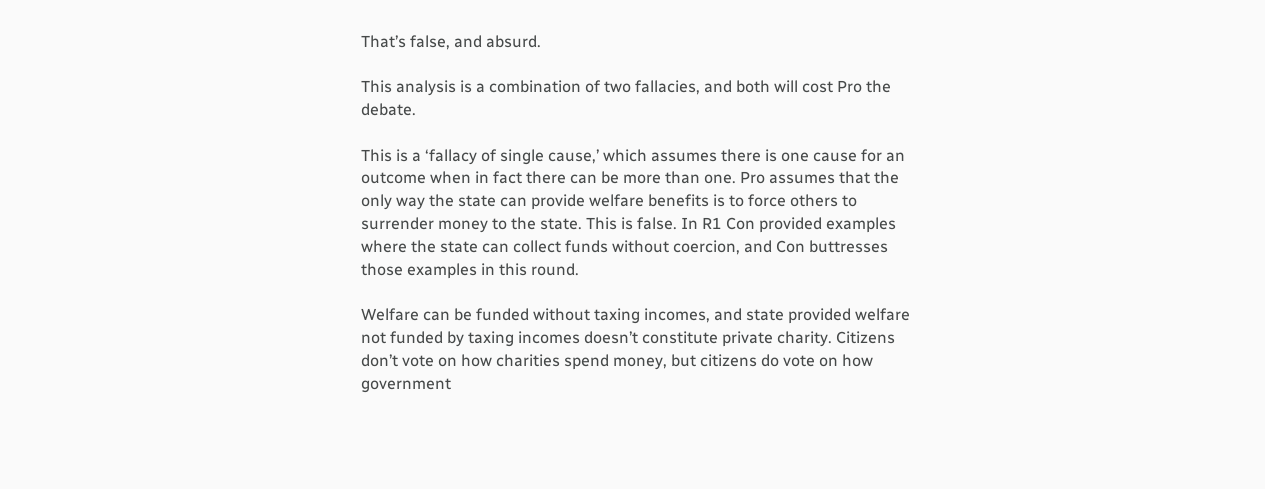That’s false, and absurd.

This analysis is a combination of two fallacies, and both will cost Pro the debate.

This is a ‘fallacy of single cause,’ which assumes there is one cause for an outcome when in fact there can be more than one. Pro assumes that the only way the state can provide welfare benefits is to force others to surrender money to the state. This is false. In R1 Con provided examples where the state can collect funds without coercion, and Con buttresses those examples in this round.

Welfare can be funded without taxing incomes, and state provided welfare not funded by taxing incomes doesn’t constitute private charity. Citizens don’t vote on how charities spend money, but citizens do vote on how government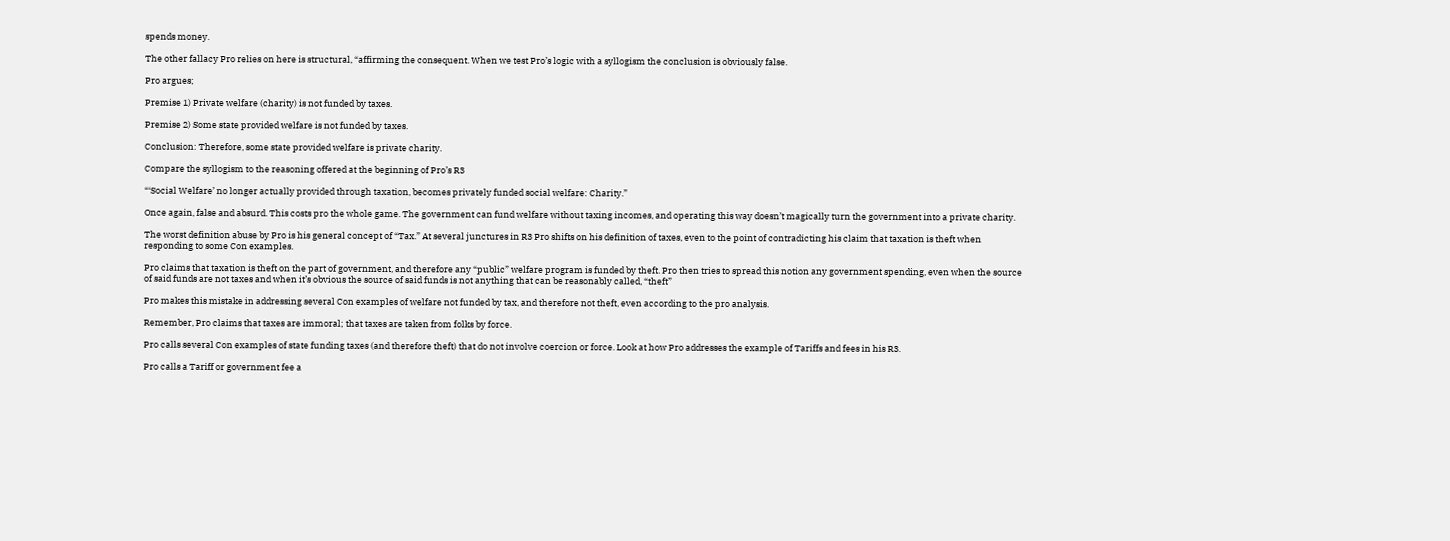spends money.

The other fallacy Pro relies on here is structural, “affirming the consequent. When we test Pro’s logic with a syllogism the conclusion is obviously false.

Pro argues;

Premise 1) Private welfare (charity) is not funded by taxes.

Premise 2) Some state provided welfare is not funded by taxes.

Conclusion: Therefore, some state provided welfare is private charity.

Compare the syllogism to the reasoning offered at the beginning of Pro’s R3

“‘Social Welfare’ no longer actually provided through taxation, becomes privately funded social welfare: Charity.”

Once again, false and absurd. This costs pro the whole game. The government can fund welfare without taxing incomes, and operating this way doesn’t magically turn the government into a private charity.

The worst definition abuse by Pro is his general concept of “Tax.” At several junctures in R3 Pro shifts on his definition of taxes, even to the point of contradicting his claim that taxation is theft when responding to some Con examples.

Pro claims that taxation is theft on the part of government, and therefore any “public” welfare program is funded by theft. Pro then tries to spread this notion any government spending, even when the source of said funds are not taxes and when it’s obvious the source of said funds is not anything that can be reasonably called, “theft”

Pro makes this mistake in addressing several Con examples of welfare not funded by tax, and therefore not theft, even according to the pro analysis.

Remember, Pro claims that taxes are immoral; that taxes are taken from folks by force.

Pro calls several Con examples of state funding taxes (and therefore theft) that do not involve coercion or force. Look at how Pro addresses the example of Tariffs and fees in his R3.

Pro calls a Tariff or government fee a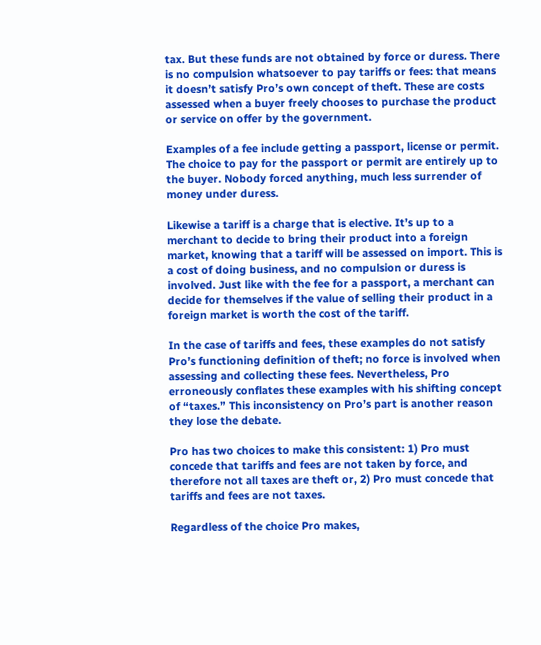tax. But these funds are not obtained by force or duress. There is no compulsion whatsoever to pay tariffs or fees: that means it doesn’t satisfy Pro’s own concept of theft. These are costs assessed when a buyer freely chooses to purchase the product or service on offer by the government.

Examples of a fee include getting a passport, license or permit. The choice to pay for the passport or permit are entirely up to the buyer. Nobody forced anything, much less surrender of money under duress.

Likewise a tariff is a charge that is elective. It’s up to a merchant to decide to bring their product into a foreign market, knowing that a tariff will be assessed on import. This is a cost of doing business, and no compulsion or duress is involved. Just like with the fee for a passport, a merchant can decide for themselves if the value of selling their product in a foreign market is worth the cost of the tariff.

In the case of tariffs and fees, these examples do not satisfy Pro’s functioning definition of theft; no force is involved when assessing and collecting these fees. Nevertheless, Pro erroneously conflates these examples with his shifting concept of “taxes.” This inconsistency on Pro’s part is another reason they lose the debate.

Pro has two choices to make this consistent: 1) Pro must concede that tariffs and fees are not taken by force, and therefore not all taxes are theft or, 2) Pro must concede that tariffs and fees are not taxes.

Regardless of the choice Pro makes,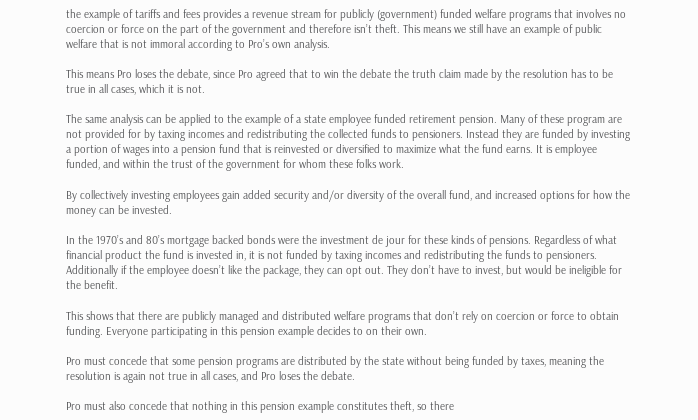the example of tariffs and fees provides a revenue stream for publicly (government) funded welfare programs that involves no coercion or force on the part of the government and therefore isn’t theft. This means we still have an example of public welfare that is not immoral according to Pro’s own analysis.

This means Pro loses the debate, since Pro agreed that to win the debate the truth claim made by the resolution has to be true in all cases, which it is not.

The same analysis can be applied to the example of a state employee funded retirement pension. Many of these program are not provided for by taxing incomes and redistributing the collected funds to pensioners. Instead they are funded by investing a portion of wages into a pension fund that is reinvested or diversified to maximize what the fund earns. It is employee funded, and within the trust of the government for whom these folks work.

By collectively investing employees gain added security and/or diversity of the overall fund, and increased options for how the money can be invested.

In the 1970’s and 80’s mortgage backed bonds were the investment de jour for these kinds of pensions. Regardless of what financial product the fund is invested in, it is not funded by taxing incomes and redistributing the funds to pensioners. Additionally if the employee doesn’t like the package, they can opt out. They don’t have to invest, but would be ineligible for the benefit.

This shows that there are publicly managed and distributed welfare programs that don’t rely on coercion or force to obtain funding. Everyone participating in this pension example decides to on their own.

Pro must concede that some pension programs are distributed by the state without being funded by taxes, meaning the resolution is again not true in all cases, and Pro loses the debate.

Pro must also concede that nothing in this pension example constitutes theft, so there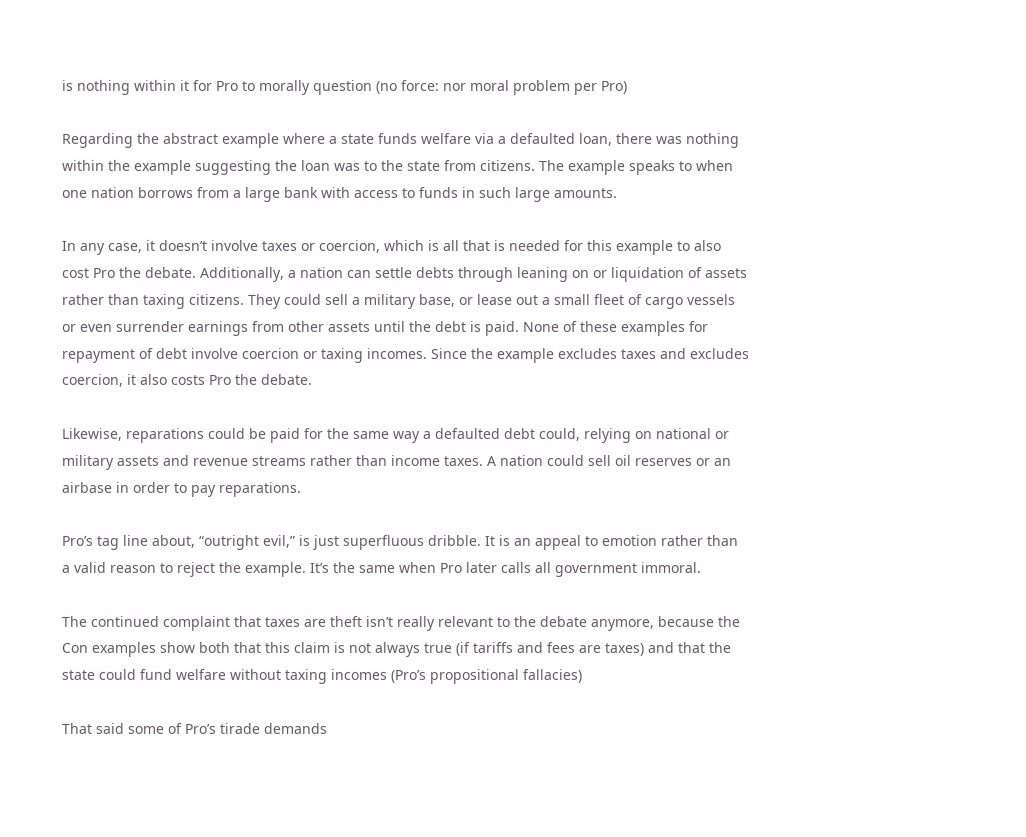is nothing within it for Pro to morally question (no force: nor moral problem per Pro)

Regarding the abstract example where a state funds welfare via a defaulted loan, there was nothing within the example suggesting the loan was to the state from citizens. The example speaks to when one nation borrows from a large bank with access to funds in such large amounts.

In any case, it doesn’t involve taxes or coercion, which is all that is needed for this example to also cost Pro the debate. Additionally, a nation can settle debts through leaning on or liquidation of assets rather than taxing citizens. They could sell a military base, or lease out a small fleet of cargo vessels or even surrender earnings from other assets until the debt is paid. None of these examples for repayment of debt involve coercion or taxing incomes. Since the example excludes taxes and excludes coercion, it also costs Pro the debate.

Likewise, reparations could be paid for the same way a defaulted debt could, relying on national or military assets and revenue streams rather than income taxes. A nation could sell oil reserves or an airbase in order to pay reparations.

Pro’s tag line about, “outright evil,” is just superfluous dribble. It is an appeal to emotion rather than a valid reason to reject the example. It’s the same when Pro later calls all government immoral.

The continued complaint that taxes are theft isn’t really relevant to the debate anymore, because the Con examples show both that this claim is not always true (if tariffs and fees are taxes) and that the state could fund welfare without taxing incomes (Pro’s propositional fallacies)

That said some of Pro’s tirade demands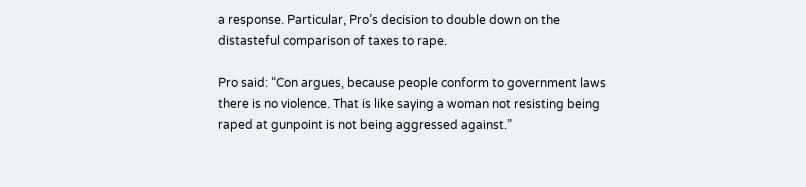a response. Particular, Pro’s decision to double down on the distasteful comparison of taxes to rape.

Pro said: “Con argues, because people conform to government laws there is no violence. That is like saying a woman not resisting being raped at gunpoint is not being aggressed against.”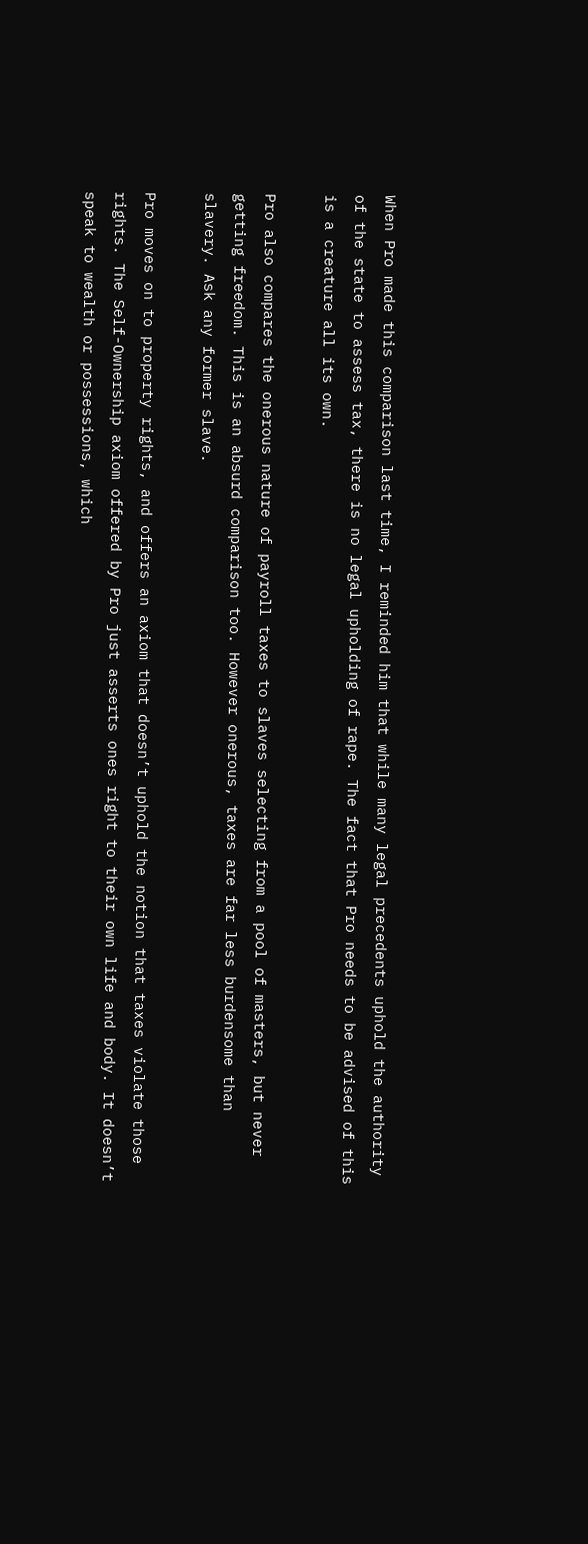When Pro made this comparison last time, I reminded him that while many legal precedents uphold the authority of the state to assess tax, there is no legal upholding of rape. The fact that Pro needs to be advised of this is a creature all its own.

Pro also compares the onerous nature of payroll taxes to slaves selecting from a pool of masters, but never getting freedom. This is an absurd comparison too. However onerous, taxes are far less burdensome than slavery. Ask any former slave.

Pro moves on to property rights, and offers an axiom that doesn’t uphold the notion that taxes violate those rights. The Self-Ownership axiom offered by Pro just asserts ones right to their own life and body. It doesn’t speak to wealth or possessions, which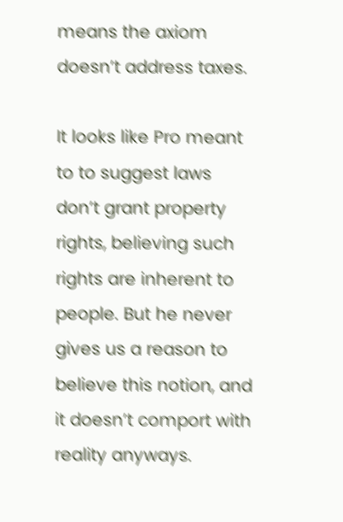means the axiom doesn’t address taxes.

It looks like Pro meant to to suggest laws don’t grant property rights, believing such rights are inherent to people. But he never gives us a reason to believe this notion, and it doesn’t comport with reality anyways.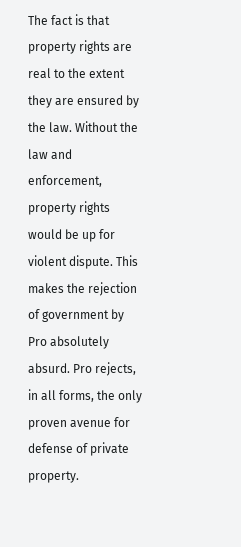The fact is that property rights are real to the extent they are ensured by the law. Without the law and enforcement, property rights would be up for violent dispute. This makes the rejection of government by Pro absolutely absurd. Pro rejects, in all forms, the only proven avenue for defense of private property.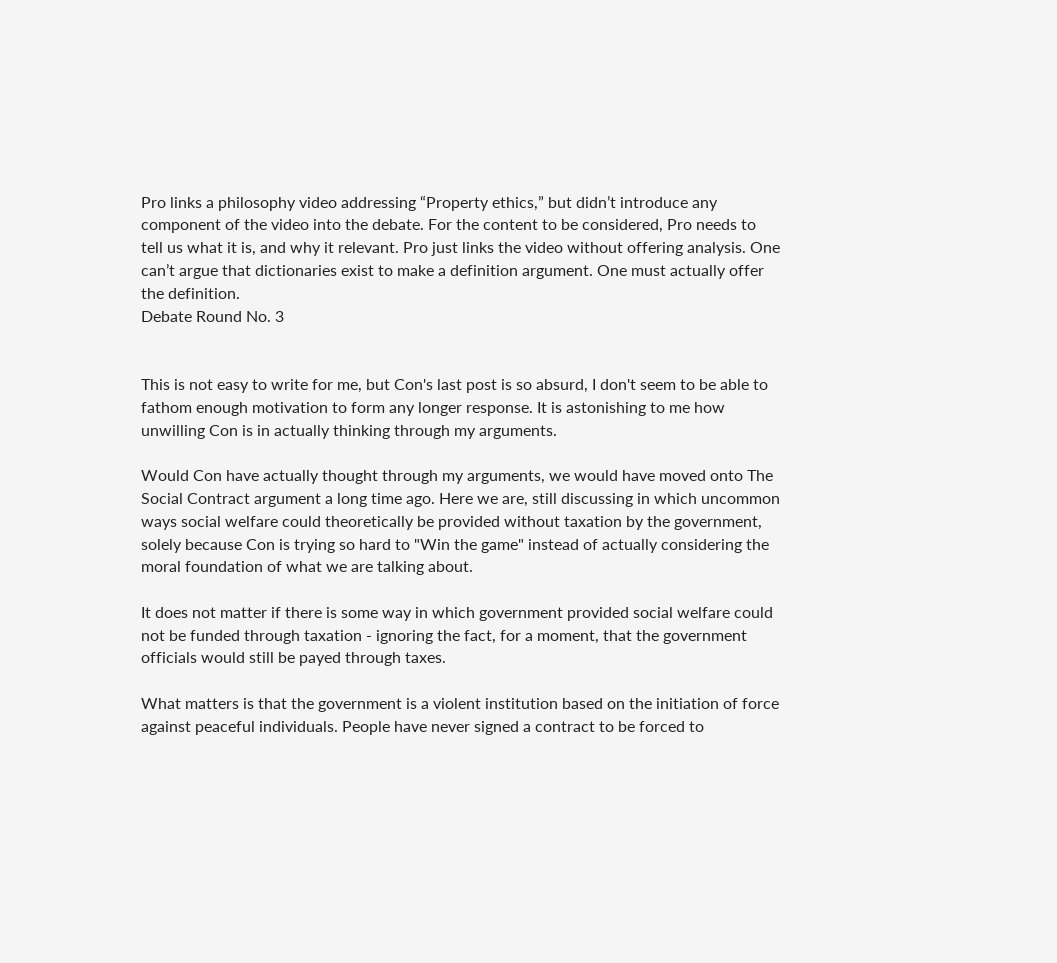Pro links a philosophy video addressing “Property ethics,” but didn’t introduce any component of the video into the debate. For the content to be considered, Pro needs to tell us what it is, and why it relevant. Pro just links the video without offering analysis. One can’t argue that dictionaries exist to make a definition argument. One must actually offer the definition.
Debate Round No. 3


This is not easy to write for me, but Con's last post is so absurd, I don't seem to be able to fathom enough motivation to form any longer response. It is astonishing to me how unwilling Con is in actually thinking through my arguments.

Would Con have actually thought through my arguments, we would have moved onto The Social Contract argument a long time ago. Here we are, still discussing in which uncommon ways social welfare could theoretically be provided without taxation by the government, solely because Con is trying so hard to "Win the game" instead of actually considering the moral foundation of what we are talking about.

It does not matter if there is some way in which government provided social welfare could not be funded through taxation - ignoring the fact, for a moment, that the government officials would still be payed through taxes.

What matters is that the government is a violent institution based on the initiation of force against peaceful individuals. People have never signed a contract to be forced to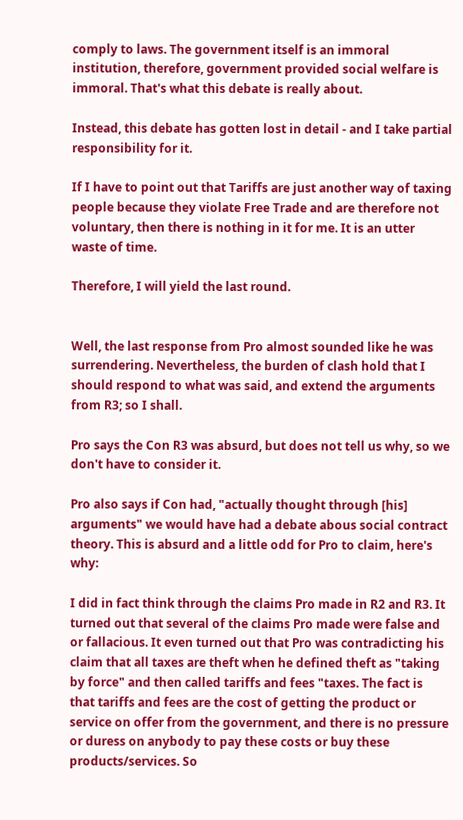comply to laws. The government itself is an immoral institution, therefore, government provided social welfare is immoral. That's what this debate is really about.

Instead, this debate has gotten lost in detail - and I take partial responsibility for it.

If I have to point out that Tariffs are just another way of taxing people because they violate Free Trade and are therefore not voluntary, then there is nothing in it for me. It is an utter waste of time.

Therefore, I will yield the last round.


Well, the last response from Pro almost sounded like he was surrendering. Nevertheless, the burden of clash hold that I should respond to what was said, and extend the arguments from R3; so I shall.

Pro says the Con R3 was absurd, but does not tell us why, so we don't have to consider it.

Pro also says if Con had, "actually thought through [his] arguments" we would have had a debate abous social contract theory. This is absurd and a little odd for Pro to claim, here's why:

I did in fact think through the claims Pro made in R2 and R3. It turned out that several of the claims Pro made were false and or fallacious. It even turned out that Pro was contradicting his claim that all taxes are theft when he defined theft as "taking by force" and then called tariffs and fees "taxes. The fact is that tariffs and fees are the cost of getting the product or service on offer from the government, and there is no pressure or duress on anybody to pay these costs or buy these products/services. So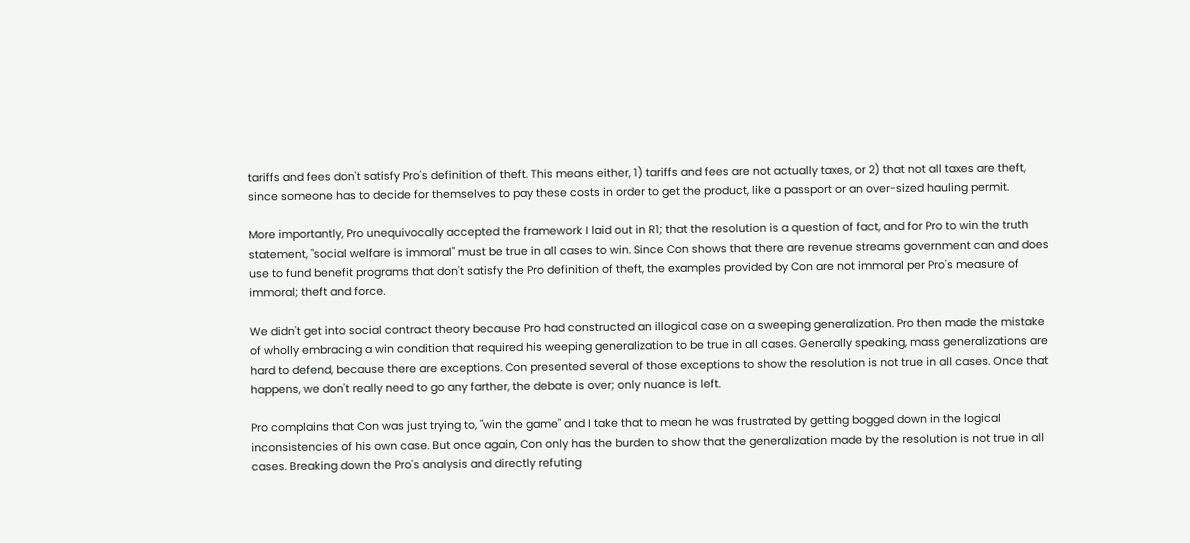tariffs and fees don't satisfy Pro's definition of theft. This means either, 1) tariffs and fees are not actually taxes, or 2) that not all taxes are theft, since someone has to decide for themselves to pay these costs in order to get the product, like a passport or an over-sized hauling permit.

More importantly, Pro unequivocally accepted the framework I laid out in R1; that the resolution is a question of fact, and for Pro to win the truth statement, "social welfare is immoral" must be true in all cases to win. Since Con shows that there are revenue streams government can and does use to fund benefit programs that don't satisfy the Pro definition of theft, the examples provided by Con are not immoral per Pro's measure of immoral; theft and force.

We didn't get into social contract theory because Pro had constructed an illogical case on a sweeping generalization. Pro then made the mistake of wholly embracing a win condition that required his weeping generalization to be true in all cases. Generally speaking, mass generalizations are hard to defend, because there are exceptions. Con presented several of those exceptions to show the resolution is not true in all cases. Once that happens, we don't really need to go any farther, the debate is over; only nuance is left.

Pro complains that Con was just trying to, "win the game" and I take that to mean he was frustrated by getting bogged down in the logical inconsistencies of his own case. But once again, Con only has the burden to show that the generalization made by the resolution is not true in all cases. Breaking down the Pro's analysis and directly refuting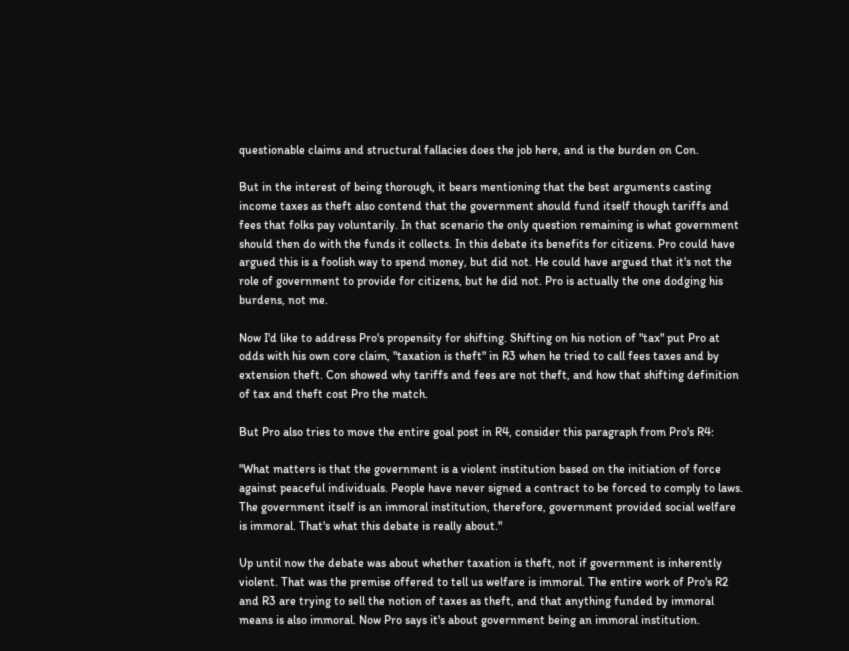questionable claims and structural fallacies does the job here, and is the burden on Con.

But in the interest of being thorough, it bears mentioning that the best arguments casting income taxes as theft also contend that the government should fund itself though tariffs and fees that folks pay voluntarily. In that scenario the only question remaining is what government should then do with the funds it collects. In this debate its benefits for citizens. Pro could have argued this is a foolish way to spend money, but did not. He could have argued that it's not the role of government to provide for citizens, but he did not. Pro is actually the one dodging his burdens, not me.

Now I'd like to address Pro's propensity for shifting. Shifting on his notion of "tax" put Pro at odds with his own core claim, "taxation is theft" in R3 when he tried to call fees taxes and by extension theft. Con showed why tariffs and fees are not theft, and how that shifting definition of tax and theft cost Pro the match.

But Pro also tries to move the entire goal post in R4, consider this paragraph from Pro's R4:

"What matters is that the government is a violent institution based on the initiation of force against peaceful individuals. People have never signed a contract to be forced to comply to laws. The government itself is an immoral institution, therefore, government provided social welfare is immoral. That's what this debate is really about."

Up until now the debate was about whether taxation is theft, not if government is inherently violent. That was the premise offered to tell us welfare is immoral. The entire work of Pro's R2 and R3 are trying to sell the notion of taxes as theft, and that anything funded by immoral means is also immoral. Now Pro says it's about government being an immoral institution.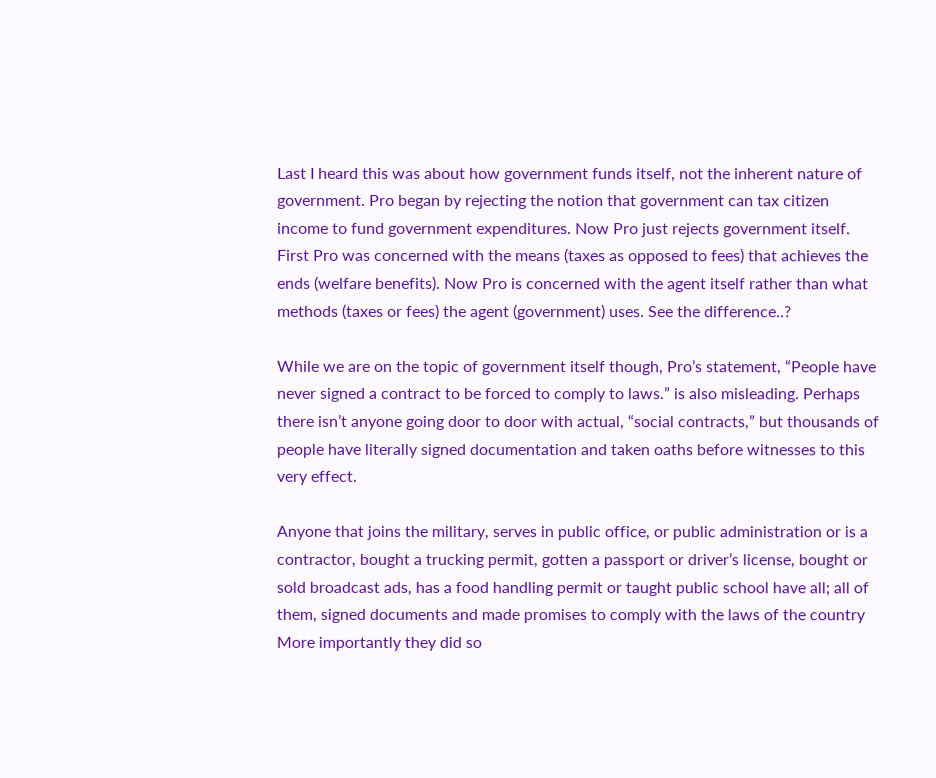Last I heard this was about how government funds itself, not the inherent nature of government. Pro began by rejecting the notion that government can tax citizen income to fund government expenditures. Now Pro just rejects government itself. First Pro was concerned with the means (taxes as opposed to fees) that achieves the ends (welfare benefits). Now Pro is concerned with the agent itself rather than what methods (taxes or fees) the agent (government) uses. See the difference..?

While we are on the topic of government itself though, Pro’s statement, “People have never signed a contract to be forced to comply to laws.” is also misleading. Perhaps there isn’t anyone going door to door with actual, “social contracts,” but thousands of people have literally signed documentation and taken oaths before witnesses to this very effect.

Anyone that joins the military, serves in public office, or public administration or is a contractor, bought a trucking permit, gotten a passport or driver’s license, bought or sold broadcast ads, has a food handling permit or taught public school have all; all of them, signed documents and made promises to comply with the laws of the country More importantly they did so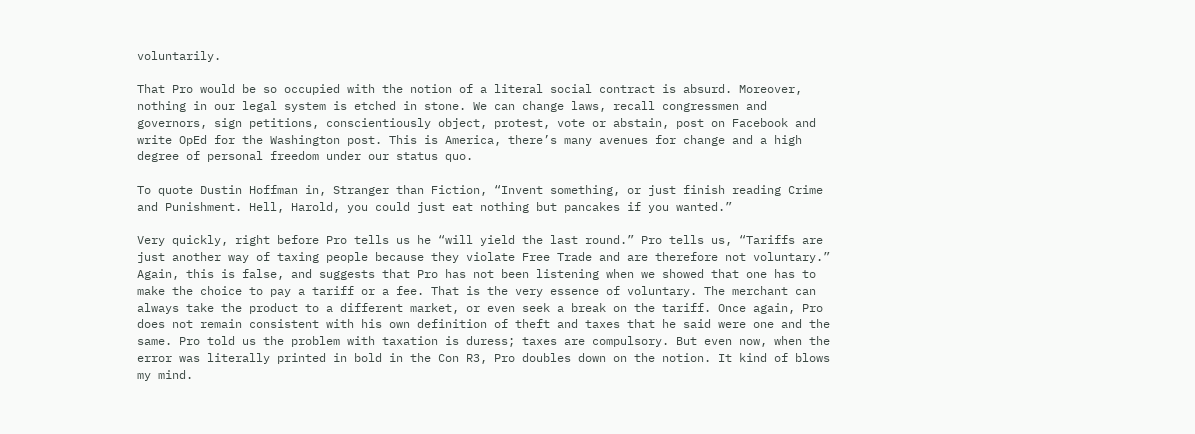voluntarily.

That Pro would be so occupied with the notion of a literal social contract is absurd. Moreover, nothing in our legal system is etched in stone. We can change laws, recall congressmen and governors, sign petitions, conscientiously object, protest, vote or abstain, post on Facebook and write OpEd for the Washington post. This is America, there’s many avenues for change and a high degree of personal freedom under our status quo.

To quote Dustin Hoffman in, Stranger than Fiction, “Invent something, or just finish reading Crime and Punishment. Hell, Harold, you could just eat nothing but pancakes if you wanted.”

Very quickly, right before Pro tells us he “will yield the last round.” Pro tells us, “Tariffs are just another way of taxing people because they violate Free Trade and are therefore not voluntary.” Again, this is false, and suggests that Pro has not been listening when we showed that one has to make the choice to pay a tariff or a fee. That is the very essence of voluntary. The merchant can always take the product to a different market, or even seek a break on the tariff. Once again, Pro does not remain consistent with his own definition of theft and taxes that he said were one and the same. Pro told us the problem with taxation is duress; taxes are compulsory. But even now, when the error was literally printed in bold in the Con R3, Pro doubles down on the notion. It kind of blows my mind.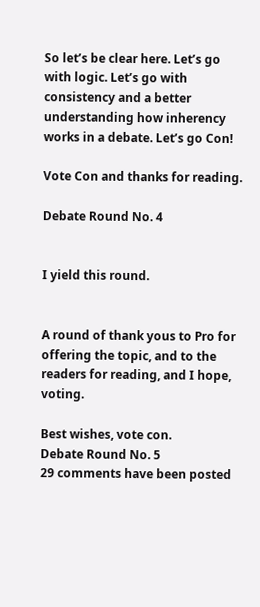So let’s be clear here. Let’s go with logic. Let’s go with consistency and a better understanding how inherency works in a debate. Let’s go Con!

Vote Con and thanks for reading.

Debate Round No. 4


I yield this round.


A round of thank yous to Pro for offering the topic, and to the readers for reading, and I hope, voting.

Best wishes, vote con.
Debate Round No. 5
29 comments have been posted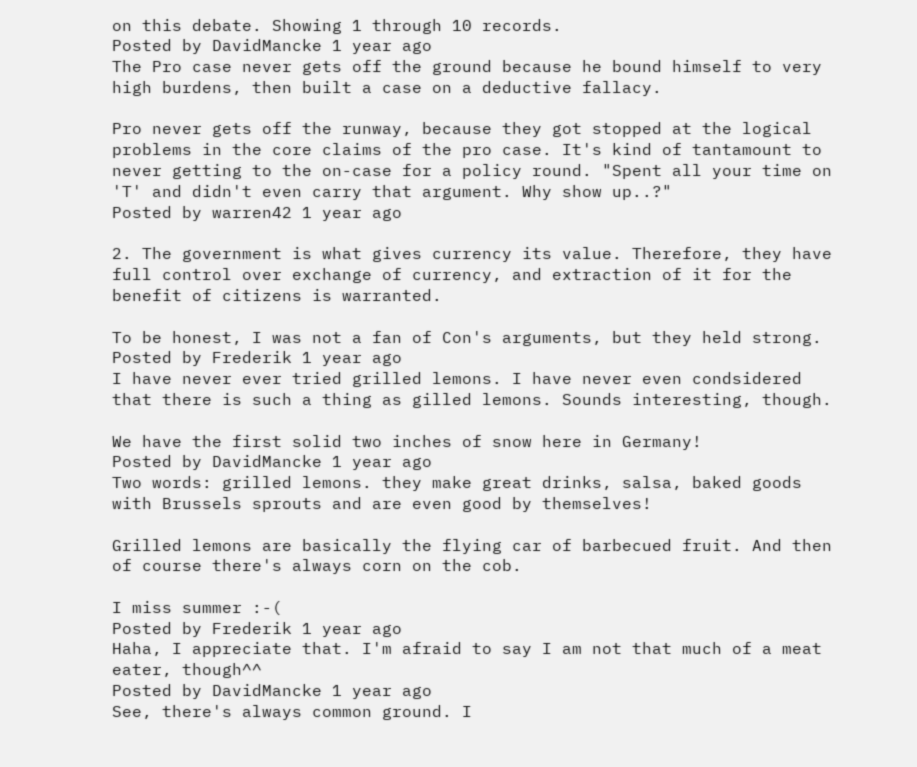on this debate. Showing 1 through 10 records.
Posted by DavidMancke 1 year ago
The Pro case never gets off the ground because he bound himself to very high burdens, then built a case on a deductive fallacy.

Pro never gets off the runway, because they got stopped at the logical problems in the core claims of the pro case. It's kind of tantamount to never getting to the on-case for a policy round. "Spent all your time on 'T' and didn't even carry that argument. Why show up..?"
Posted by warren42 1 year ago

2. The government is what gives currency its value. Therefore, they have full control over exchange of currency, and extraction of it for the benefit of citizens is warranted.

To be honest, I was not a fan of Con's arguments, but they held strong.
Posted by Frederik 1 year ago
I have never ever tried grilled lemons. I have never even condsidered that there is such a thing as gilled lemons. Sounds interesting, though.

We have the first solid two inches of snow here in Germany!
Posted by DavidMancke 1 year ago
Two words: grilled lemons. they make great drinks, salsa, baked goods with Brussels sprouts and are even good by themselves!

Grilled lemons are basically the flying car of barbecued fruit. And then of course there's always corn on the cob.

I miss summer :-(
Posted by Frederik 1 year ago
Haha, I appreciate that. I'm afraid to say I am not that much of a meat eater, though^^
Posted by DavidMancke 1 year ago
See, there's always common ground. I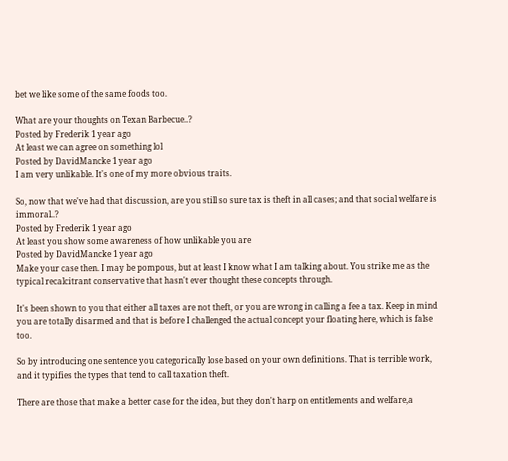bet we like some of the same foods too.

What are your thoughts on Texan Barbecue..?
Posted by Frederik 1 year ago
At least we can agree on something lol
Posted by DavidMancke 1 year ago
I am very unlikable. It's one of my more obvious traits.

So, now that we've had that discussion, are you still so sure tax is theft in all cases; and that social welfare is immoral..?
Posted by Frederik 1 year ago
At least you show some awareness of how unlikable you are
Posted by DavidMancke 1 year ago
Make your case then. I may be pompous, but at least I know what I am talking about. You strike me as the typical recalcitrant conservative that hasn't ever thought these concepts through.

It's been shown to you that either all taxes are not theft, or you are wrong in calling a fee a tax. Keep in mind you are totally disarmed and that is before I challenged the actual concept your floating here, which is false too.

So by introducing one sentence you categorically lose based on your own definitions. That is terrible work, and it typifies the types that tend to call taxation theft.

There are those that make a better case for the idea, but they don't harp on entitlements and welfare,a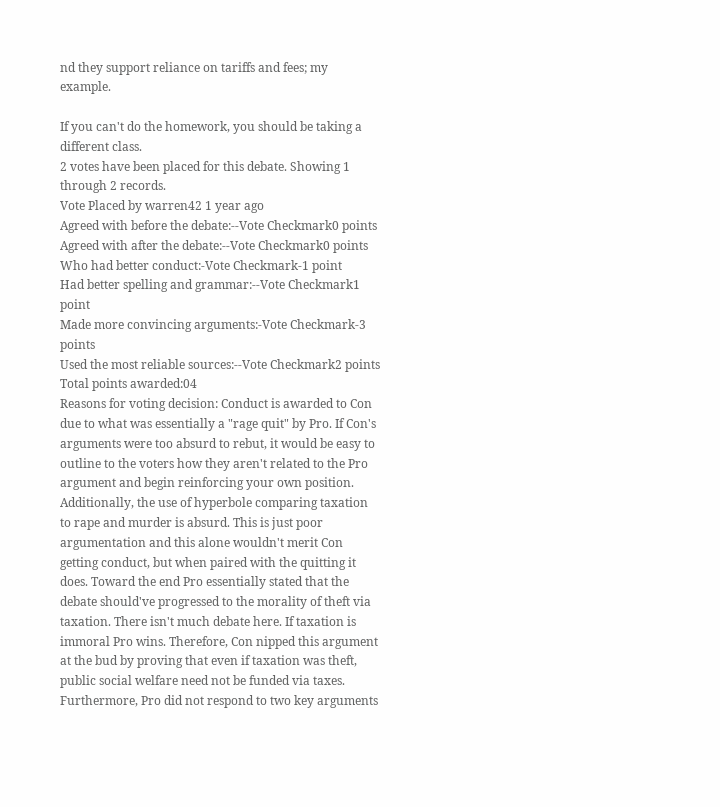nd they support reliance on tariffs and fees; my example.

If you can't do the homework, you should be taking a different class.
2 votes have been placed for this debate. Showing 1 through 2 records.
Vote Placed by warren42 1 year ago
Agreed with before the debate:--Vote Checkmark0 points
Agreed with after the debate:--Vote Checkmark0 points
Who had better conduct:-Vote Checkmark-1 point
Had better spelling and grammar:--Vote Checkmark1 point
Made more convincing arguments:-Vote Checkmark-3 points
Used the most reliable sources:--Vote Checkmark2 points
Total points awarded:04
Reasons for voting decision: Conduct is awarded to Con due to what was essentially a "rage quit" by Pro. If Con's arguments were too absurd to rebut, it would be easy to outline to the voters how they aren't related to the Pro argument and begin reinforcing your own position. Additionally, the use of hyperbole comparing taxation to rape and murder is absurd. This is just poor argumentation and this alone wouldn't merit Con getting conduct, but when paired with the quitting it does. Toward the end Pro essentially stated that the debate should've progressed to the morality of theft via taxation. There isn't much debate here. If taxation is immoral Pro wins. Therefore, Con nipped this argument at the bud by proving that even if taxation was theft, public social welfare need not be funded via taxes. Furthermore, Pro did not respond to two key arguments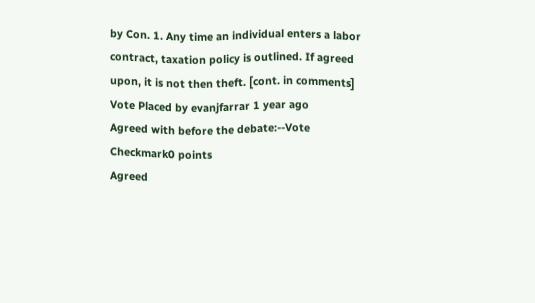by Con. 1. Any time an individual enters a labor contract, taxation policy is outlined. If agreed upon, it is not then theft. [cont. in comments]
Vote Placed by evanjfarrar 1 year ago
Agreed with before the debate:--Vote Checkmark0 points
Agreed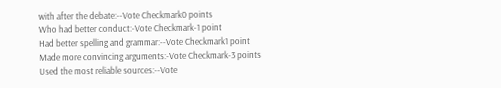with after the debate:--Vote Checkmark0 points
Who had better conduct:-Vote Checkmark-1 point
Had better spelling and grammar:--Vote Checkmark1 point
Made more convincing arguments:-Vote Checkmark-3 points
Used the most reliable sources:--Vote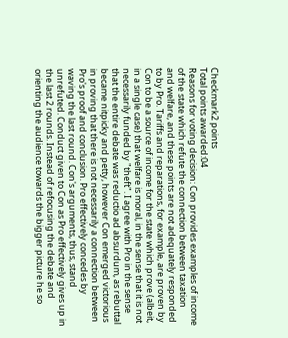Checkmark2 points
Total points awarded:04
Reasons for voting decision: Con provides examples of income of the state which refute the connection between taxation and welfare, and these points are not adequately responded to by Pro. Tariffs and reparations, for example, are proven by Con to be a source of income for the state which prove (albeit, in a single case) that welfare is moral, in the sense that it is not necessarily funded by "theft". I agree with Pro in the sense that the entire debate was reductio ad absurdum, as rebuttal became nitpicky and petty, however Con emerged victorious in proving that there is not necessarily a connection between Pro's proof and conclusion. Pro effectively concedes by waving the last round. Con's arguments, thus, stand unrefuted. Conduct given to Con as Pro effectively gives up in the last 2 rounds. Instead of refocusing the debate and orienting the audience towards the bigger picture he so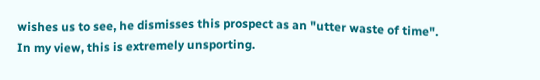wishes us to see, he dismisses this prospect as an "utter waste of time". In my view, this is extremely unsporting.